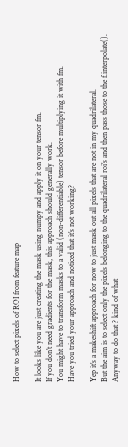How to select pixels of ROI from feature map

It looks like you are just creating the mask using numpy and apply it on your tensor fm.
If you don’t need gradients for the mask, this approach should generally work.
You might have to transform masks to a valid (non-differentiable) tensor before multiplying it with fm.
Have you tried your approach and noticed that it’s not working?

Yep it’s a makeshift approach for now to just mask out all pixels that are not in my quadrilateral.
But the aim is to select only the pixels belonging to the quadrilateral roi’s and then pass those to the f.interpolate().
Anyway to do that ? kind of what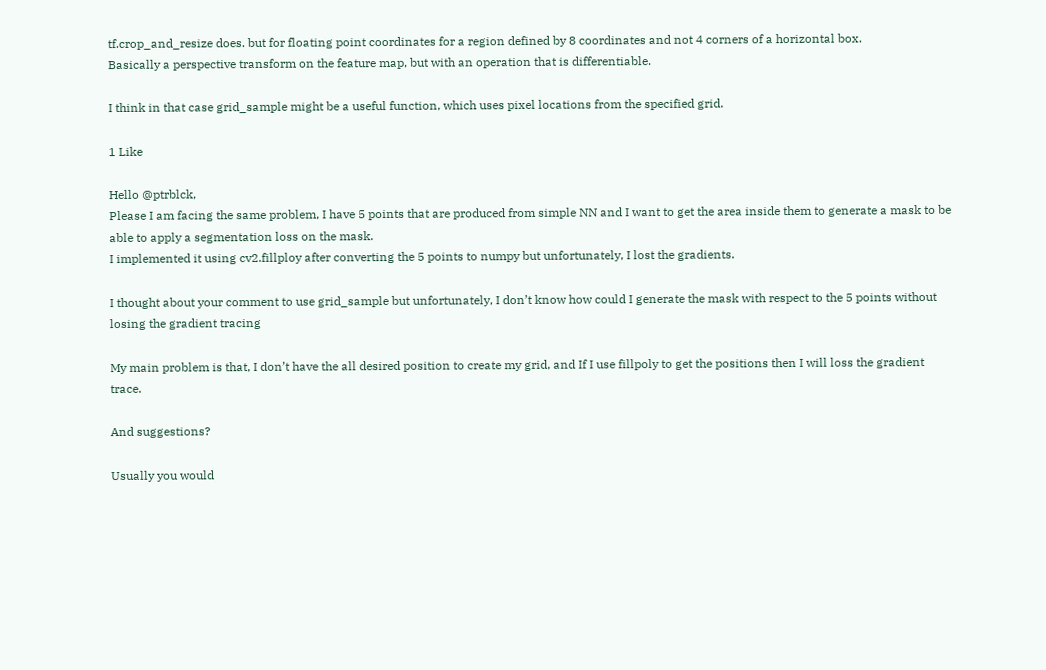tf.crop_and_resize does. but for floating point coordinates for a region defined by 8 coordinates and not 4 corners of a horizontal box.
Basically a perspective transform on the feature map, but with an operation that is differentiable.

I think in that case grid_sample might be a useful function, which uses pixel locations from the specified grid.

1 Like

Hello @ptrblck,
Please I am facing the same problem, I have 5 points that are produced from simple NN and I want to get the area inside them to generate a mask to be able to apply a segmentation loss on the mask.
I implemented it using cv2.fillploy after converting the 5 points to numpy but unfortunately, I lost the gradients.

I thought about your comment to use grid_sample but unfortunately, I don’t know how could I generate the mask with respect to the 5 points without losing the gradient tracing

My main problem is that, I don’t have the all desired position to create my grid, and If I use fillpoly to get the positions then I will loss the gradient trace.

And suggestions?

Usually you would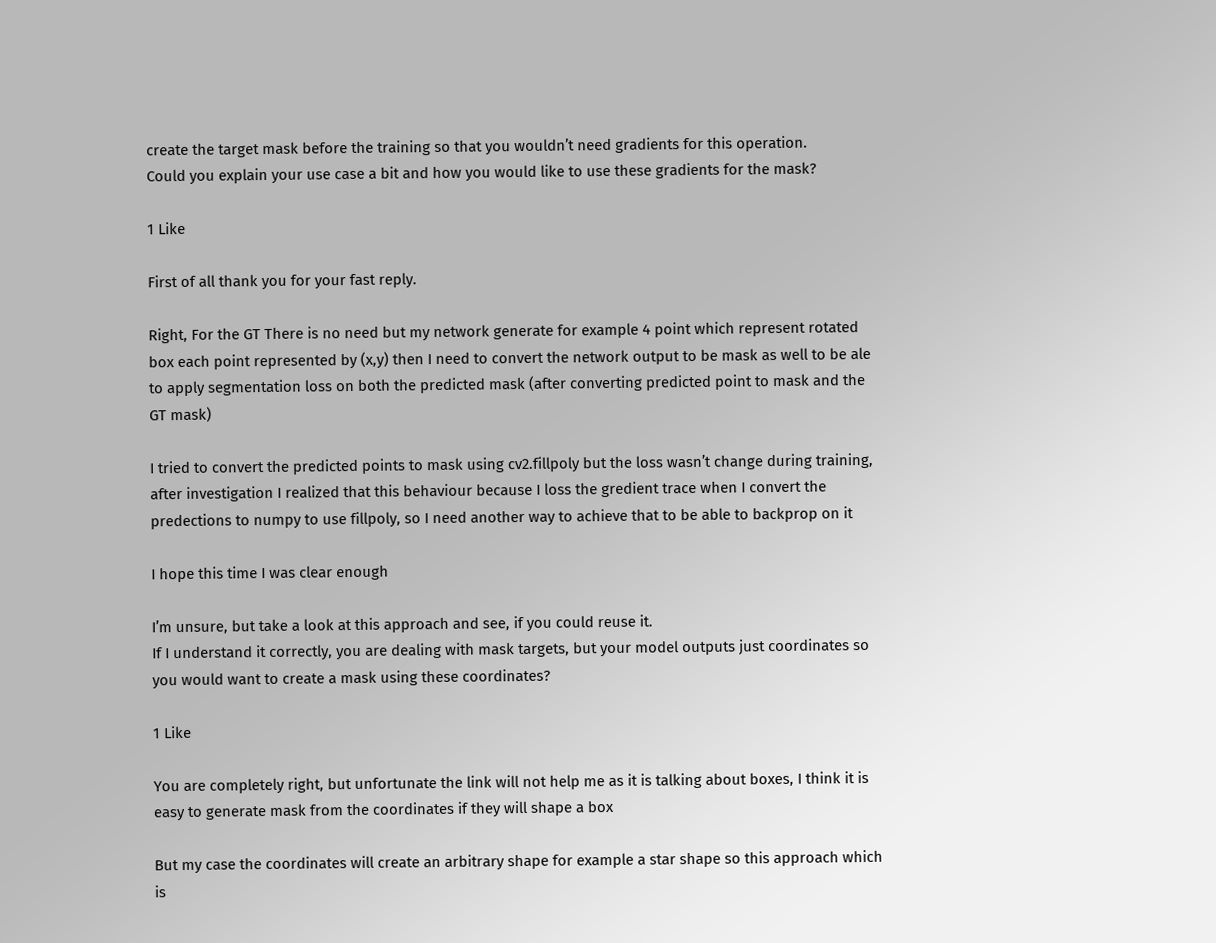create the target mask before the training so that you wouldn’t need gradients for this operation.
Could you explain your use case a bit and how you would like to use these gradients for the mask?

1 Like

First of all thank you for your fast reply.

Right, For the GT There is no need but my network generate for example 4 point which represent rotated box each point represented by (x,y) then I need to convert the network output to be mask as well to be ale to apply segmentation loss on both the predicted mask (after converting predicted point to mask and the GT mask)

I tried to convert the predicted points to mask using cv2.fillpoly but the loss wasn’t change during training, after investigation I realized that this behaviour because I loss the gredient trace when I convert the predections to numpy to use fillpoly, so I need another way to achieve that to be able to backprop on it

I hope this time I was clear enough

I’m unsure, but take a look at this approach and see, if you could reuse it.
If I understand it correctly, you are dealing with mask targets, but your model outputs just coordinates so you would want to create a mask using these coordinates?

1 Like

You are completely right, but unfortunate the link will not help me as it is talking about boxes, I think it is easy to generate mask from the coordinates if they will shape a box

But my case the coordinates will create an arbitrary shape for example a star shape so this approach which is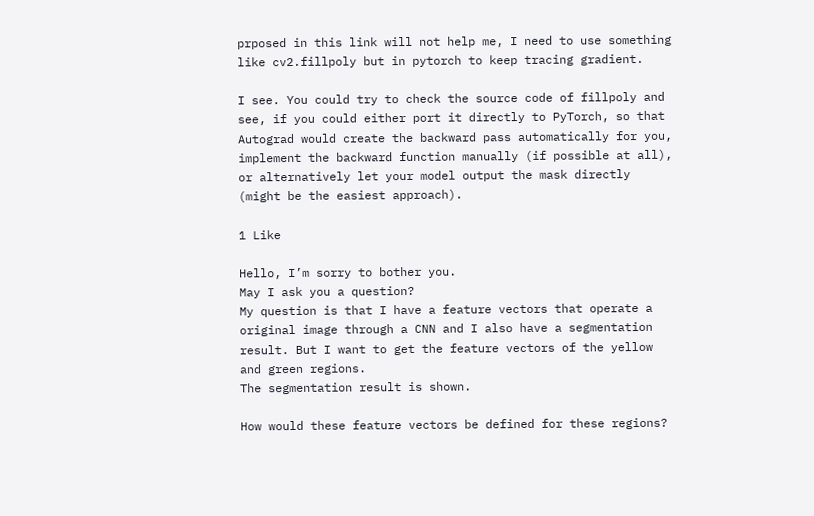prposed in this link will not help me, I need to use something like cv2.fillpoly but in pytorch to keep tracing gradient.

I see. You could try to check the source code of fillpoly and see, if you could either port it directly to PyTorch, so that Autograd would create the backward pass automatically for you, implement the backward function manually (if possible at all), or alternatively let your model output the mask directly (might be the easiest approach).

1 Like

Hello, I’m sorry to bother you.
May I ask you a question?
My question is that I have a feature vectors that operate a original image through a CNN and I also have a segmentation result. But I want to get the feature vectors of the yellow and green regions.
The segmentation result is shown.

How would these feature vectors be defined for these regions?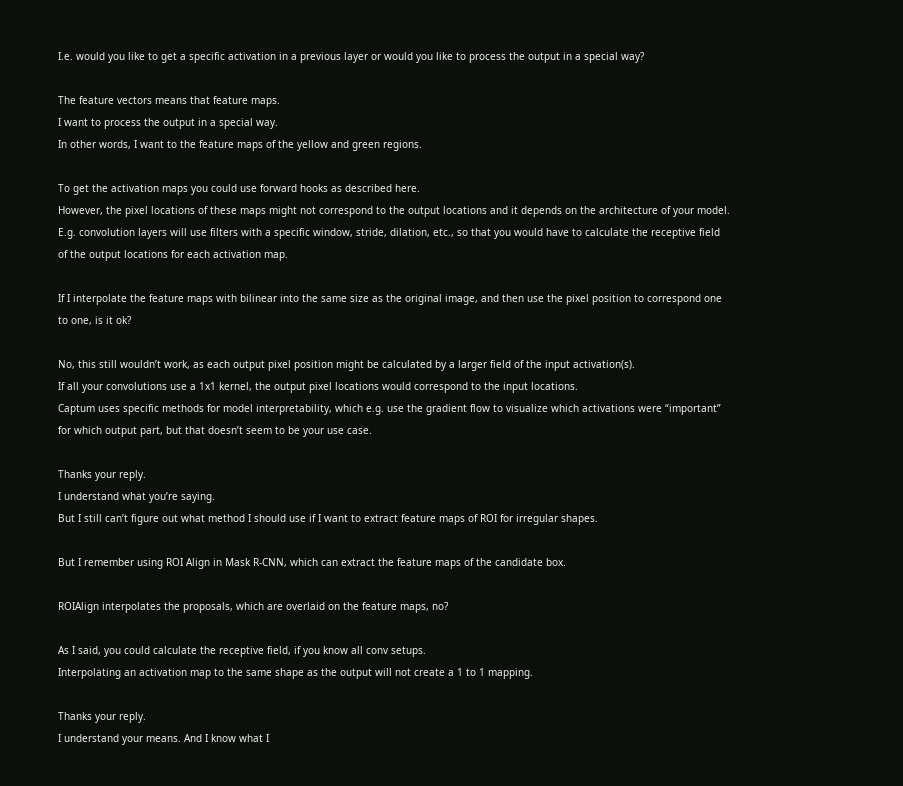I.e. would you like to get a specific activation in a previous layer or would you like to process the output in a special way?

The feature vectors means that feature maps.
I want to process the output in a special way.
In other words, I want to the feature maps of the yellow and green regions.

To get the activation maps you could use forward hooks as described here.
However, the pixel locations of these maps might not correspond to the output locations and it depends on the architecture of your model.
E.g. convolution layers will use filters with a specific window, stride, dilation, etc., so that you would have to calculate the receptive field of the output locations for each activation map.

If I interpolate the feature maps with bilinear into the same size as the original image, and then use the pixel position to correspond one to one, is it ok?

No, this still wouldn’t work, as each output pixel position might be calculated by a larger field of the input activation(s).
If all your convolutions use a 1x1 kernel, the output pixel locations would correspond to the input locations.
Captum uses specific methods for model interpretability, which e.g. use the gradient flow to visualize which activations were “important” for which output part, but that doesn’t seem to be your use case.

Thanks your reply.
I understand what you’re saying.
But I still can’t figure out what method I should use if I want to extract feature maps of ROI for irregular shapes.

But I remember using ROI Align in Mask R-CNN, which can extract the feature maps of the candidate box.

ROIAlign interpolates the proposals, which are overlaid on the feature maps, no?

As I said, you could calculate the receptive field, if you know all conv setups.
Interpolating an activation map to the same shape as the output will not create a 1 to 1 mapping.

Thanks your reply.
I understand your means. And I know what I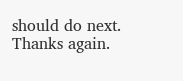should do next.
Thanks again.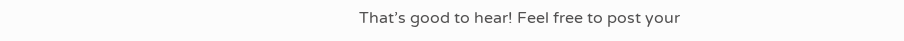That’s good to hear! Feel free to post your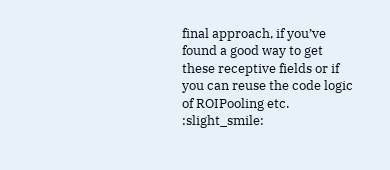final approach, if you’ve found a good way to get these receptive fields or if you can reuse the code logic of ROIPooling etc. :slight_smile: